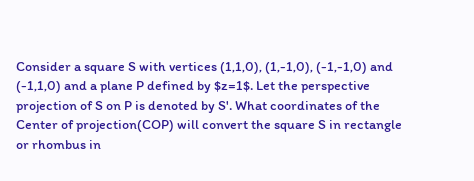Consider a square S with vertices (1,1,0), (1,-1,0), (-1,-1,0) and (-1,1,0) and a plane P defined by $z=1$. Let the perspective projection of S on P is denoted by S'. What coordinates of the Center of projection(COP) will convert the square S in rectangle or rhombus in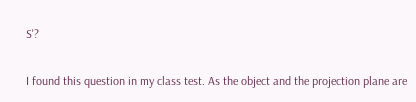S'?

I found this question in my class test. As the object and the projection plane are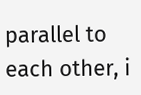parallel to each other, i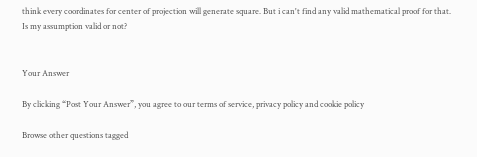think every coordinates for center of projection will generate square. But i can't find any valid mathematical proof for that. Is my assumption valid or not?


Your Answer

By clicking “Post Your Answer”, you agree to our terms of service, privacy policy and cookie policy

Browse other questions tagged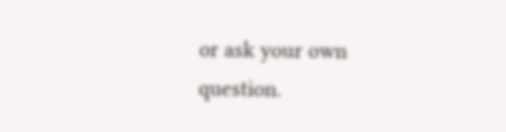or ask your own question.